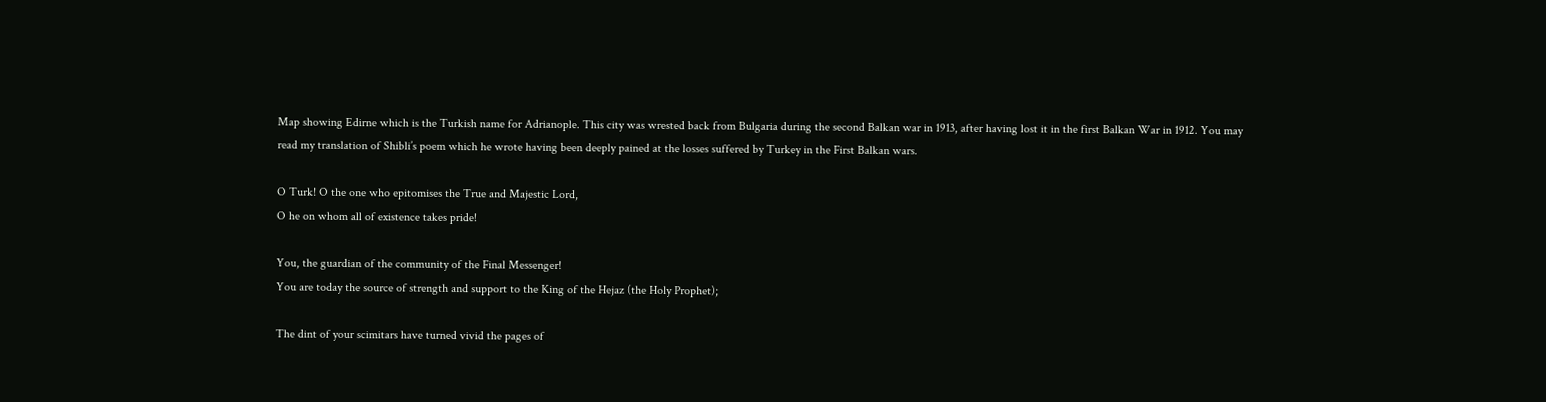Map showing Edirne which is the Turkish name for Adrianople. This city was wrested back from Bulgaria during the second Balkan war in 1913, after having lost it in the first Balkan War in 1912. You may read my translation of Shibli’s poem which he wrote having been deeply pained at the losses suffered by Turkey in the First Balkan wars.

O Turk! O the one who epitomises the True and Majestic Lord,
O he on whom all of existence takes pride!

You, the guardian of the community of the Final Messenger!
You are today the source of strength and support to the King of the Hejaz (the Holy Prophet);

The dint of your scimitars have turned vivid the pages of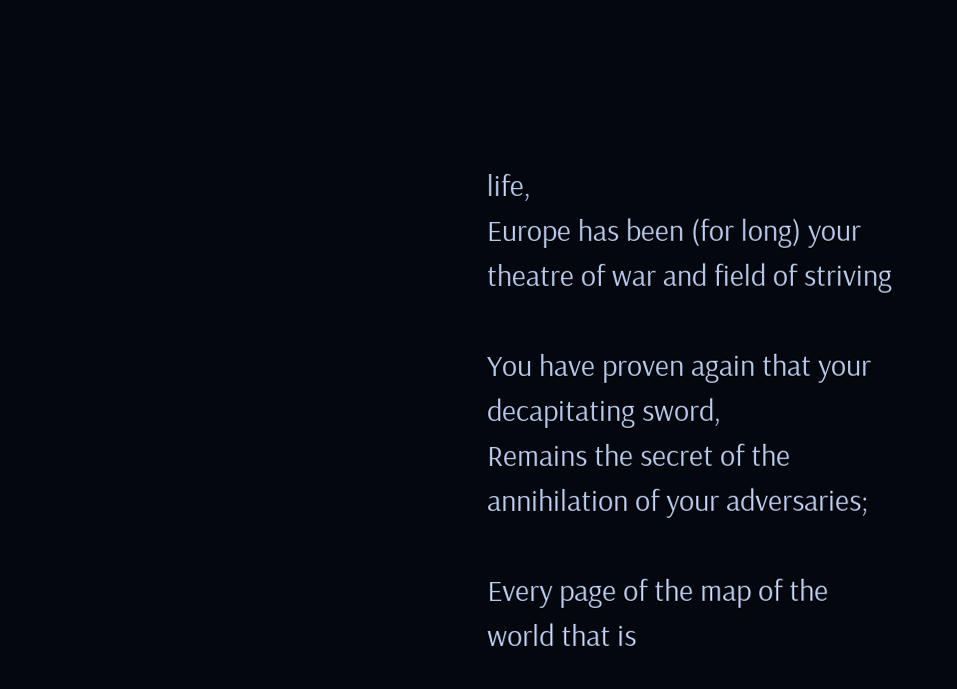life,
Europe has been (for long) your theatre of war and field of striving

You have proven again that your decapitating sword,
Remains the secret of the annihilation of your adversaries;

Every page of the map of the world that is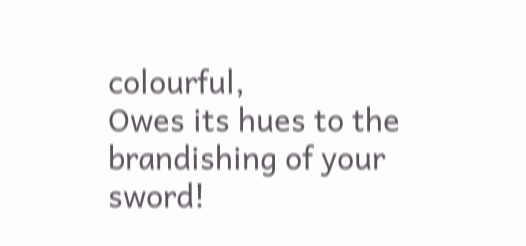colourful,
Owes its hues to the brandishing of your sword!